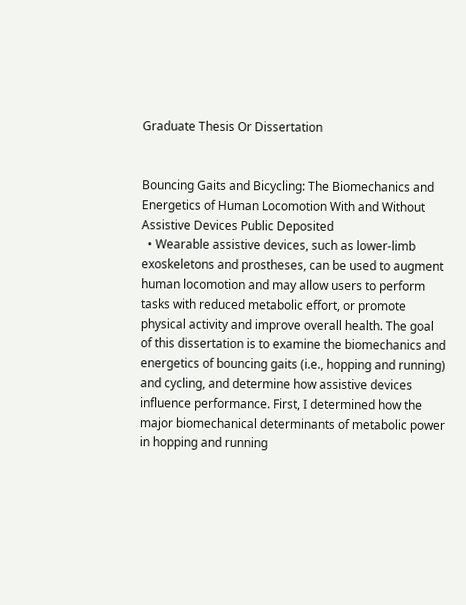Graduate Thesis Or Dissertation


Bouncing Gaits and Bicycling: The Biomechanics and Energetics of Human Locomotion With and Without Assistive Devices Public Deposited
  • Wearable assistive devices, such as lower-limb exoskeletons and prostheses, can be used to augment human locomotion and may allow users to perform tasks with reduced metabolic effort, or promote physical activity and improve overall health. The goal of this dissertation is to examine the biomechanics and energetics of bouncing gaits (i.e., hopping and running) and cycling, and determine how assistive devices influence performance. First, I determined how the major biomechanical determinants of metabolic power in hopping and running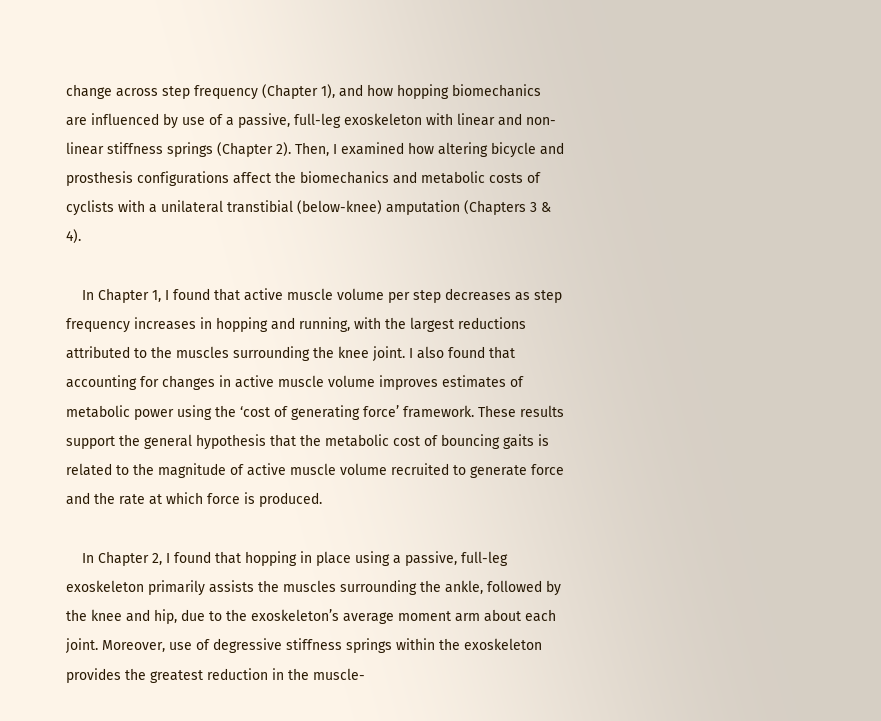change across step frequency (Chapter 1), and how hopping biomechanics are influenced by use of a passive, full-leg exoskeleton with linear and non-linear stiffness springs (Chapter 2). Then, I examined how altering bicycle and prosthesis configurations affect the biomechanics and metabolic costs of cyclists with a unilateral transtibial (below-knee) amputation (Chapters 3 & 4).

    In Chapter 1, I found that active muscle volume per step decreases as step frequency increases in hopping and running, with the largest reductions attributed to the muscles surrounding the knee joint. I also found that accounting for changes in active muscle volume improves estimates of metabolic power using the ‘cost of generating force’ framework. These results support the general hypothesis that the metabolic cost of bouncing gaits is related to the magnitude of active muscle volume recruited to generate force and the rate at which force is produced.

    In Chapter 2, I found that hopping in place using a passive, full-leg exoskeleton primarily assists the muscles surrounding the ankle, followed by the knee and hip, due to the exoskeleton’s average moment arm about each joint. Moreover, use of degressive stiffness springs within the exoskeleton provides the greatest reduction in the muscle-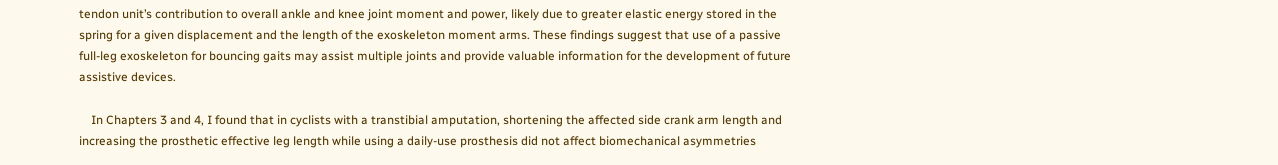tendon unit’s contribution to overall ankle and knee joint moment and power, likely due to greater elastic energy stored in the spring for a given displacement and the length of the exoskeleton moment arms. These findings suggest that use of a passive full-leg exoskeleton for bouncing gaits may assist multiple joints and provide valuable information for the development of future assistive devices.

    In Chapters 3 and 4, I found that in cyclists with a transtibial amputation, shortening the affected side crank arm length and increasing the prosthetic effective leg length while using a daily-use prosthesis did not affect biomechanical asymmetries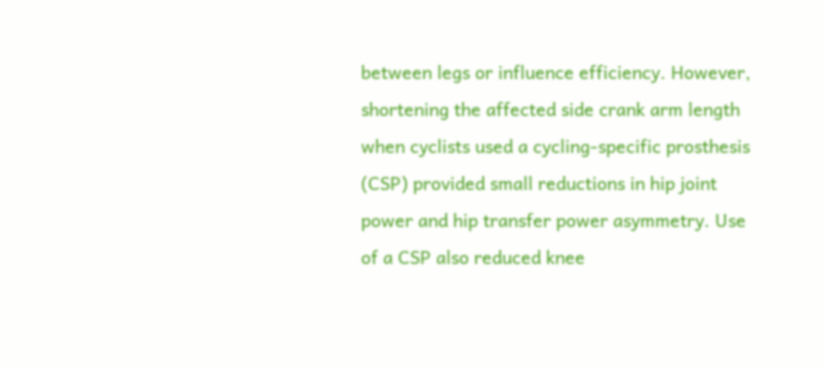between legs or influence efficiency. However, shortening the affected side crank arm length when cyclists used a cycling-specific prosthesis (CSP) provided small reductions in hip joint power and hip transfer power asymmetry. Use of a CSP also reduced knee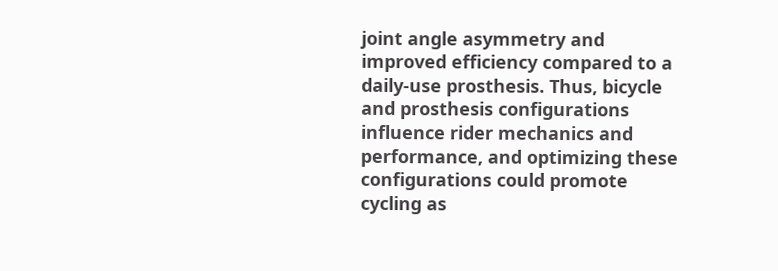joint angle asymmetry and improved efficiency compared to a daily-use prosthesis. Thus, bicycle and prosthesis configurations influence rider mechanics and performance, and optimizing these configurations could promote cycling as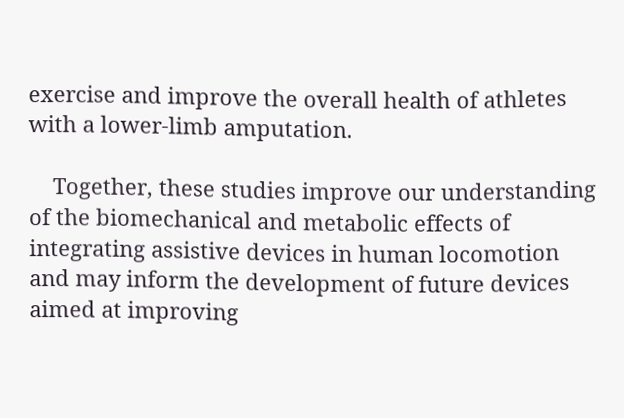exercise and improve the overall health of athletes with a lower-limb amputation.

    Together, these studies improve our understanding of the biomechanical and metabolic effects of integrating assistive devices in human locomotion and may inform the development of future devices aimed at improving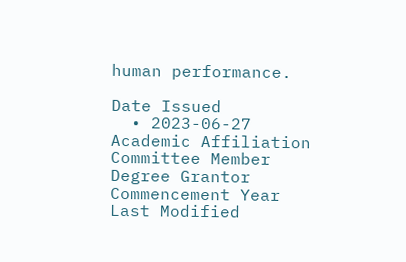human performance.

Date Issued
  • 2023-06-27
Academic Affiliation
Committee Member
Degree Grantor
Commencement Year
Last Modified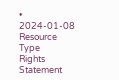• 2024-01-08
Resource Type
Rights Statement